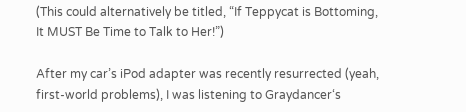(This could alternatively be titled, “If Teppycat is Bottoming, It MUST Be Time to Talk to Her!”)

After my car’s iPod adapter was recently resurrected (yeah, first-world problems), I was listening to Graydancer‘s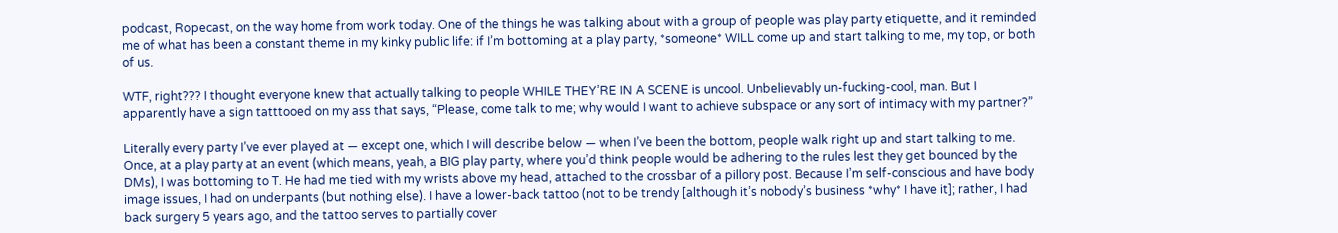podcast, Ropecast, on the way home from work today. One of the things he was talking about with a group of people was play party etiquette, and it reminded me of what has been a constant theme in my kinky public life: if I’m bottoming at a play party, *someone* WILL come up and start talking to me, my top, or both of us.

WTF, right??? I thought everyone knew that actually talking to people WHILE THEY’RE IN A SCENE is uncool. Unbelievably un-fucking-cool, man. But I apparently have a sign tatttooed on my ass that says, “Please, come talk to me; why would I want to achieve subspace or any sort of intimacy with my partner?”

Literally every party I’ve ever played at — except one, which I will describe below — when I’ve been the bottom, people walk right up and start talking to me. Once, at a play party at an event (which means, yeah, a BIG play party, where you’d think people would be adhering to the rules lest they get bounced by the DMs), I was bottoming to T. He had me tied with my wrists above my head, attached to the crossbar of a pillory post. Because I’m self-conscious and have body image issues, I had on underpants (but nothing else). I have a lower-back tattoo (not to be trendy [although it’s nobody’s business *why* I have it]; rather, I had back surgery 5 years ago, and the tattoo serves to partially cover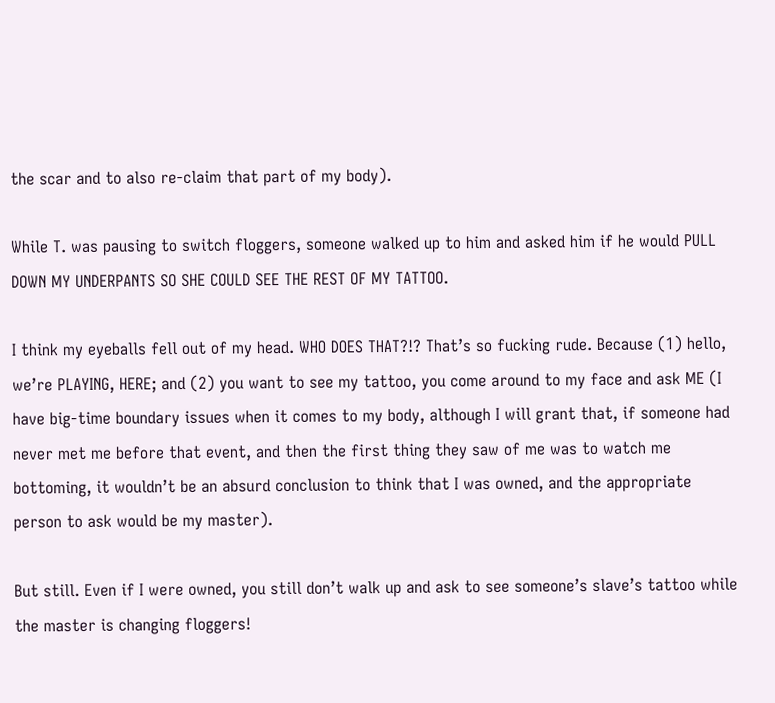the scar and to also re-claim that part of my body).

While T. was pausing to switch floggers, someone walked up to him and asked him if he would PULL DOWN MY UNDERPANTS SO SHE COULD SEE THE REST OF MY TATTOO.

I think my eyeballs fell out of my head. WHO DOES THAT?!? That’s so fucking rude. Because (1) hello, we’re PLAYING, HERE; and (2) you want to see my tattoo, you come around to my face and ask ME (I have big-time boundary issues when it comes to my body, although I will grant that, if someone had never met me before that event, and then the first thing they saw of me was to watch me bottoming, it wouldn’t be an absurd conclusion to think that I was owned, and the appropriate person to ask would be my master).

But still. Even if I were owned, you still don’t walk up and ask to see someone’s slave’s tattoo while the master is changing floggers!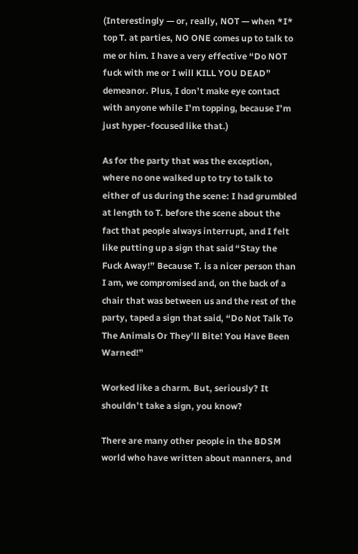(Interestingly — or, really, NOT — when *I* top T. at parties, NO ONE comes up to talk to me or him. I have a very effective “Do NOT fuck with me or I will KILL YOU DEAD” demeanor. Plus, I don’t make eye contact with anyone while I’m topping, because I’m just hyper-focused like that.)

As for the party that was the exception, where no one walked up to try to talk to either of us during the scene: I had grumbled at length to T. before the scene about the fact that people always interrupt, and I felt like putting up a sign that said “Stay the Fuck Away!” Because T. is a nicer person than I am, we compromised and, on the back of a chair that was between us and the rest of the party, taped a sign that said, “Do Not Talk To The Animals Or They’ll Bite! You Have Been Warned!”

Worked like a charm. But, seriously? It shouldn’t take a sign, you know?

There are many other people in the BDSM world who have written about manners, and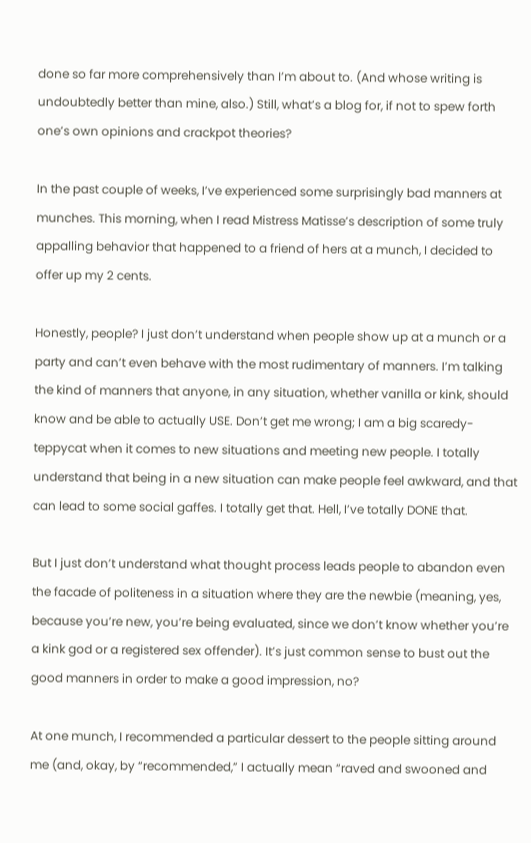done so far more comprehensively than I’m about to. (And whose writing is undoubtedly better than mine, also.) Still, what’s a blog for, if not to spew forth one’s own opinions and crackpot theories?

In the past couple of weeks, I’ve experienced some surprisingly bad manners at munches. This morning, when I read Mistress Matisse’s description of some truly appalling behavior that happened to a friend of hers at a munch, I decided to offer up my 2 cents.

Honestly, people? I just don’t understand when people show up at a munch or a party and can’t even behave with the most rudimentary of manners. I’m talking the kind of manners that anyone, in any situation, whether vanilla or kink, should know and be able to actually USE. Don’t get me wrong; I am a big scaredy-teppycat when it comes to new situations and meeting new people. I totally understand that being in a new situation can make people feel awkward, and that can lead to some social gaffes. I totally get that. Hell, I’ve totally DONE that.

But I just don’t understand what thought process leads people to abandon even the facade of politeness in a situation where they are the newbie (meaning, yes, because you’re new, you’re being evaluated, since we don’t know whether you’re a kink god or a registered sex offender). It’s just common sense to bust out the good manners in order to make a good impression, no?

At one munch, I recommended a particular dessert to the people sitting around me (and, okay, by “recommended,” I actually mean “raved and swooned and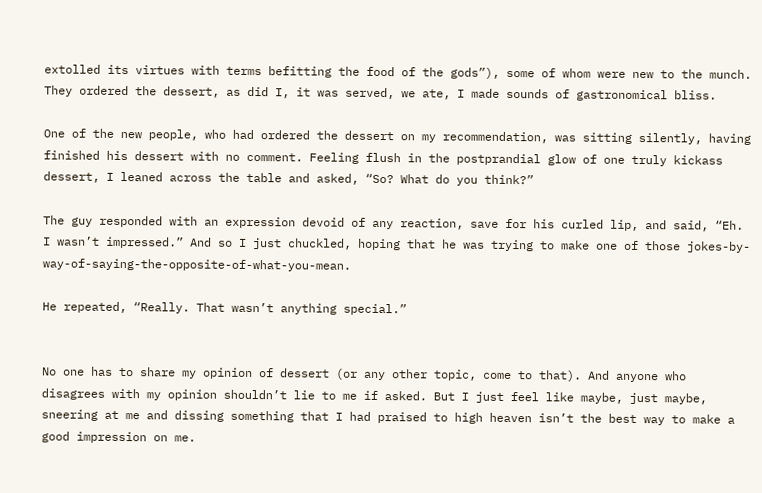extolled its virtues with terms befitting the food of the gods”), some of whom were new to the munch. They ordered the dessert, as did I, it was served, we ate, I made sounds of gastronomical bliss.

One of the new people, who had ordered the dessert on my recommendation, was sitting silently, having finished his dessert with no comment. Feeling flush in the postprandial glow of one truly kickass dessert, I leaned across the table and asked, “So? What do you think?”

The guy responded with an expression devoid of any reaction, save for his curled lip, and said, “Eh. I wasn’t impressed.” And so I just chuckled, hoping that he was trying to make one of those jokes-by-way-of-saying-the-opposite-of-what-you-mean.

He repeated, “Really. That wasn’t anything special.”


No one has to share my opinion of dessert (or any other topic, come to that). And anyone who disagrees with my opinion shouldn’t lie to me if asked. But I just feel like maybe, just maybe, sneering at me and dissing something that I had praised to high heaven isn’t the best way to make a good impression on me.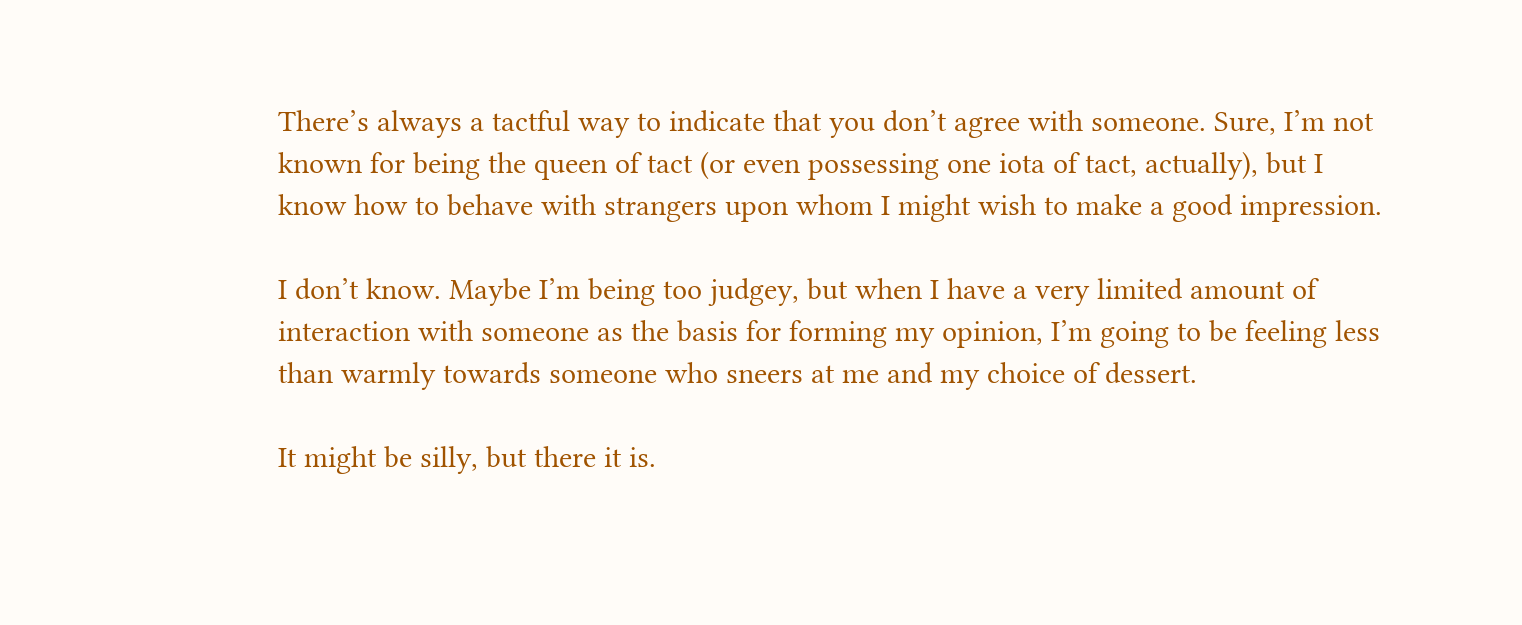There’s always a tactful way to indicate that you don’t agree with someone. Sure, I’m not known for being the queen of tact (or even possessing one iota of tact, actually), but I know how to behave with strangers upon whom I might wish to make a good impression.

I don’t know. Maybe I’m being too judgey, but when I have a very limited amount of interaction with someone as the basis for forming my opinion, I’m going to be feeling less than warmly towards someone who sneers at me and my choice of dessert.

It might be silly, but there it is.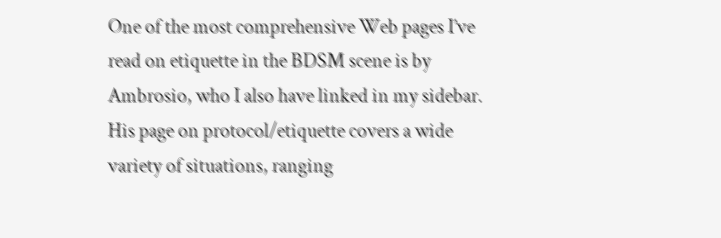One of the most comprehensive Web pages I’ve read on etiquette in the BDSM scene is by Ambrosio, who I also have linked in my sidebar. His page on protocol/etiquette covers a wide variety of situations, ranging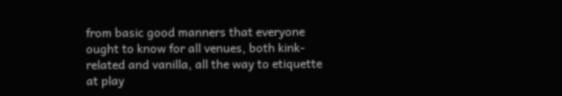from basic good manners that everyone ought to know for all venues, both kink-related and vanilla, all the way to etiquette at play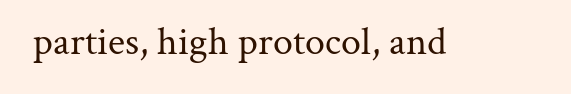parties, high protocol, and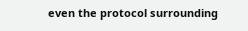even the protocol surrounding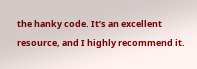the hanky code. It’s an excellent resource, and I highly recommend it.